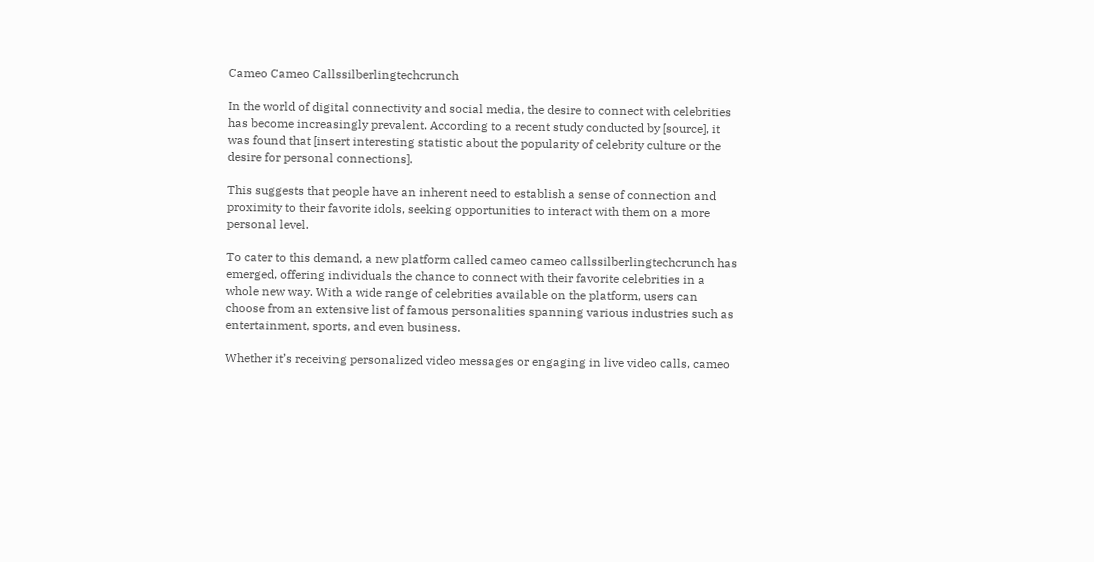Cameo Cameo Callssilberlingtechcrunch

In the world of digital connectivity and social media, the desire to connect with celebrities has become increasingly prevalent. According to a recent study conducted by [source], it was found that [insert interesting statistic about the popularity of celebrity culture or the desire for personal connections].

This suggests that people have an inherent need to establish a sense of connection and proximity to their favorite idols, seeking opportunities to interact with them on a more personal level.

To cater to this demand, a new platform called cameo cameo callssilberlingtechcrunch has emerged, offering individuals the chance to connect with their favorite celebrities in a whole new way. With a wide range of celebrities available on the platform, users can choose from an extensive list of famous personalities spanning various industries such as entertainment, sports, and even business.

Whether it’s receiving personalized video messages or engaging in live video calls, cameo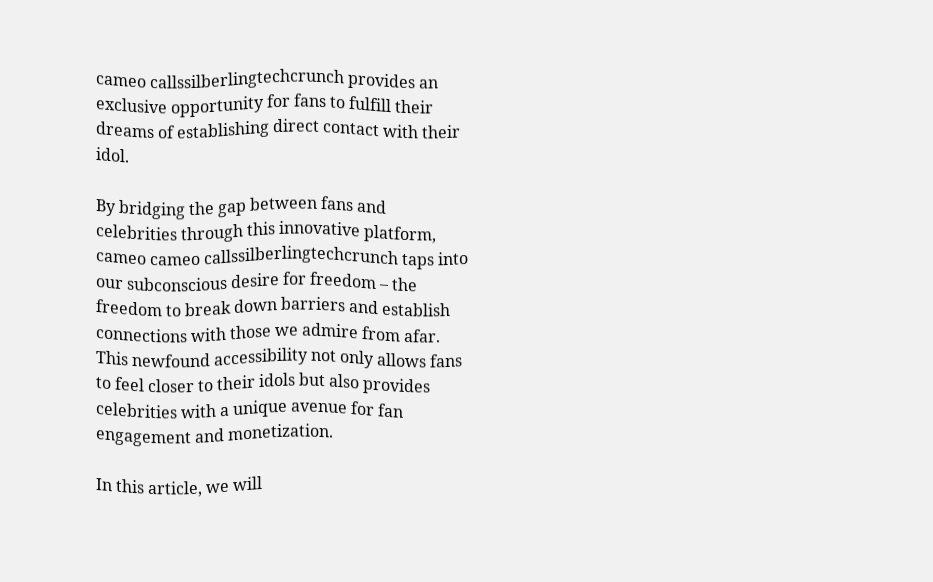cameo callssilberlingtechcrunch provides an exclusive opportunity for fans to fulfill their dreams of establishing direct contact with their idol.

By bridging the gap between fans and celebrities through this innovative platform, cameo cameo callssilberlingtechcrunch taps into our subconscious desire for freedom – the freedom to break down barriers and establish connections with those we admire from afar. This newfound accessibility not only allows fans to feel closer to their idols but also provides celebrities with a unique avenue for fan engagement and monetization.

In this article, we will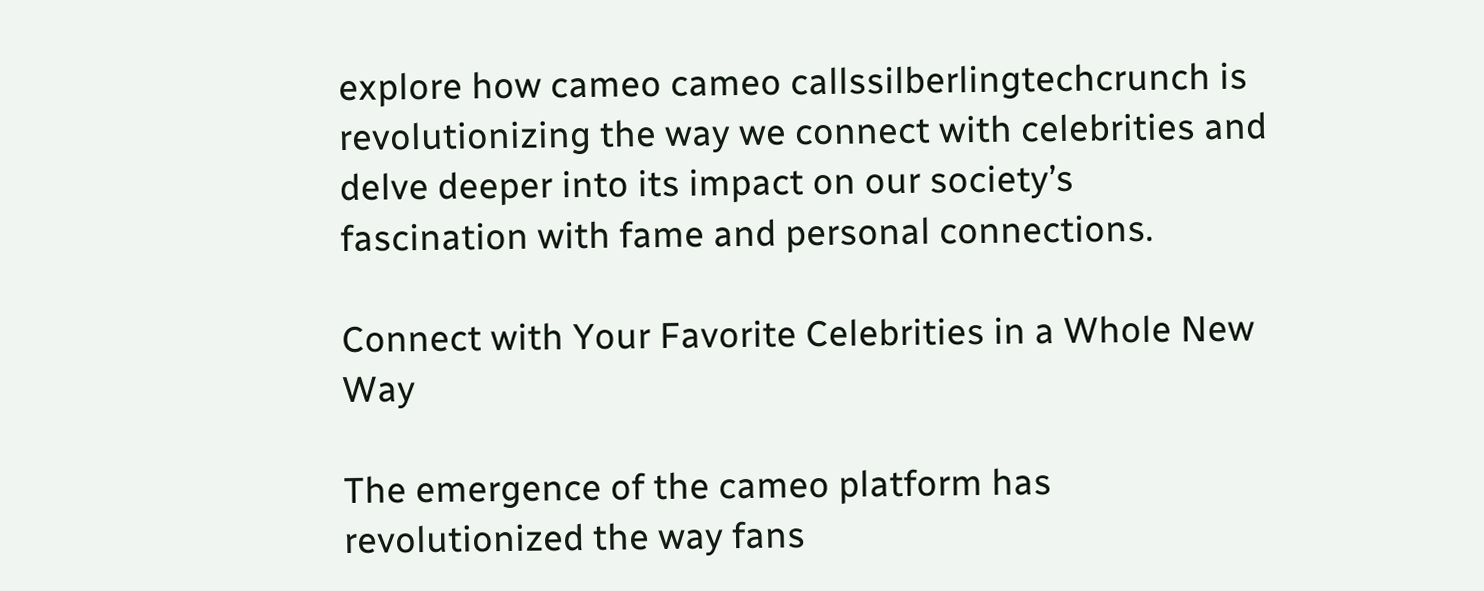explore how cameo cameo callssilberlingtechcrunch is revolutionizing the way we connect with celebrities and delve deeper into its impact on our society’s fascination with fame and personal connections.

Connect with Your Favorite Celebrities in a Whole New Way

The emergence of the cameo platform has revolutionized the way fans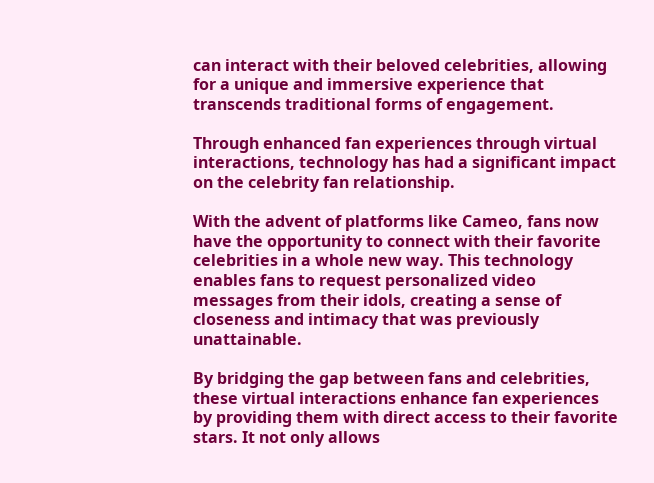can interact with their beloved celebrities, allowing for a unique and immersive experience that transcends traditional forms of engagement.

Through enhanced fan experiences through virtual interactions, technology has had a significant impact on the celebrity fan relationship.

With the advent of platforms like Cameo, fans now have the opportunity to connect with their favorite celebrities in a whole new way. This technology enables fans to request personalized video messages from their idols, creating a sense of closeness and intimacy that was previously unattainable.

By bridging the gap between fans and celebrities, these virtual interactions enhance fan experiences by providing them with direct access to their favorite stars. It not only allows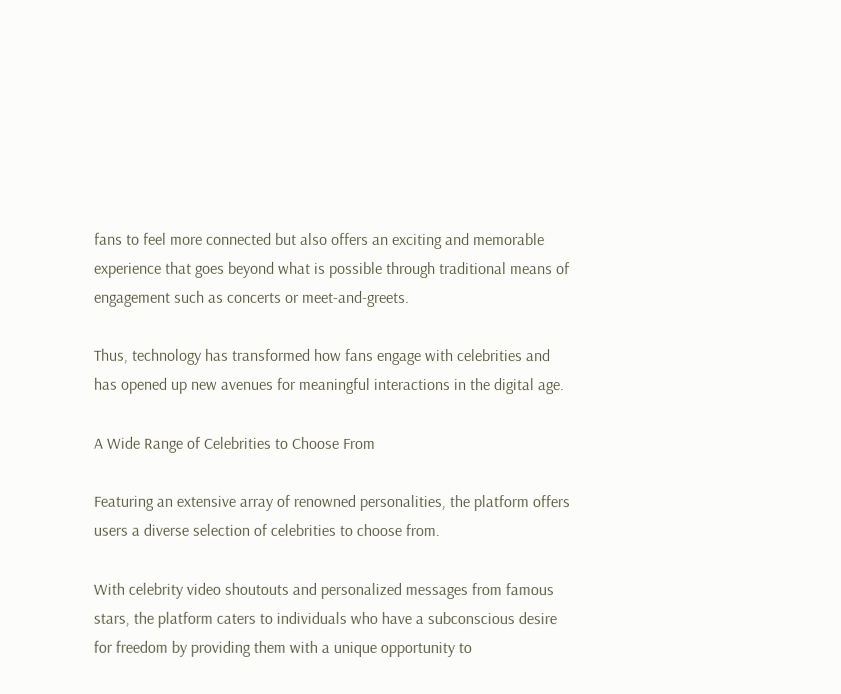fans to feel more connected but also offers an exciting and memorable experience that goes beyond what is possible through traditional means of engagement such as concerts or meet-and-greets.

Thus, technology has transformed how fans engage with celebrities and has opened up new avenues for meaningful interactions in the digital age.

A Wide Range of Celebrities to Choose From

Featuring an extensive array of renowned personalities, the platform offers users a diverse selection of celebrities to choose from.

With celebrity video shoutouts and personalized messages from famous stars, the platform caters to individuals who have a subconscious desire for freedom by providing them with a unique opportunity to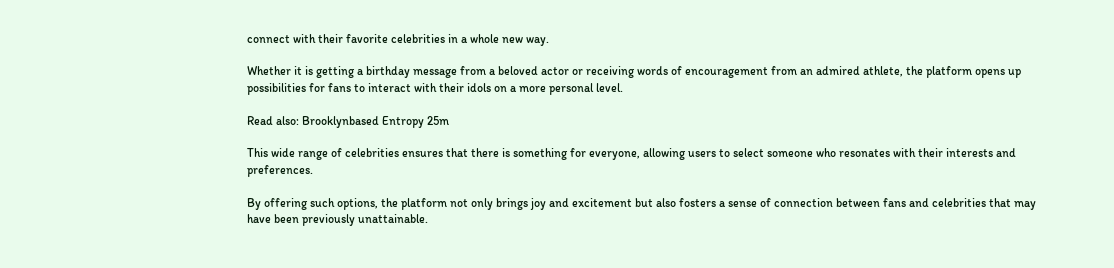connect with their favorite celebrities in a whole new way.

Whether it is getting a birthday message from a beloved actor or receiving words of encouragement from an admired athlete, the platform opens up possibilities for fans to interact with their idols on a more personal level.

Read also: Brooklynbased Entropy 25m

This wide range of celebrities ensures that there is something for everyone, allowing users to select someone who resonates with their interests and preferences.

By offering such options, the platform not only brings joy and excitement but also fosters a sense of connection between fans and celebrities that may have been previously unattainable.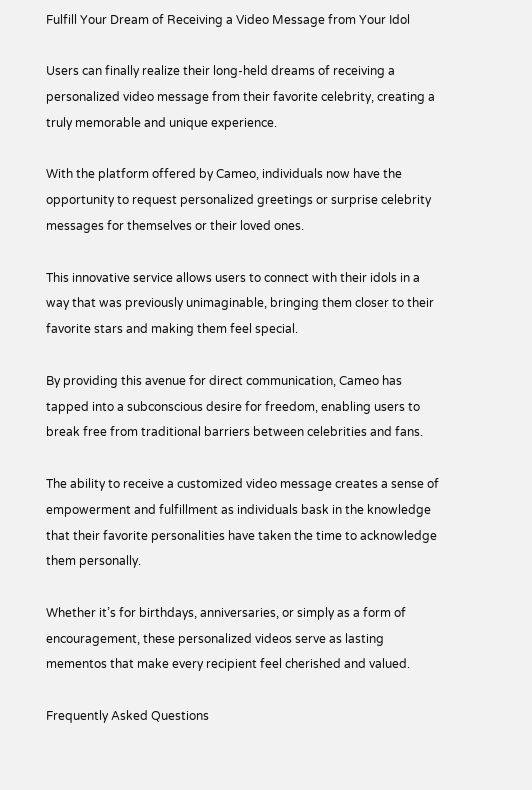Fulfill Your Dream of Receiving a Video Message from Your Idol

Users can finally realize their long-held dreams of receiving a personalized video message from their favorite celebrity, creating a truly memorable and unique experience.

With the platform offered by Cameo, individuals now have the opportunity to request personalized greetings or surprise celebrity messages for themselves or their loved ones.

This innovative service allows users to connect with their idols in a way that was previously unimaginable, bringing them closer to their favorite stars and making them feel special.

By providing this avenue for direct communication, Cameo has tapped into a subconscious desire for freedom, enabling users to break free from traditional barriers between celebrities and fans.

The ability to receive a customized video message creates a sense of empowerment and fulfillment as individuals bask in the knowledge that their favorite personalities have taken the time to acknowledge them personally.

Whether it’s for birthdays, anniversaries, or simply as a form of encouragement, these personalized videos serve as lasting mementos that make every recipient feel cherished and valued.

Frequently Asked Questions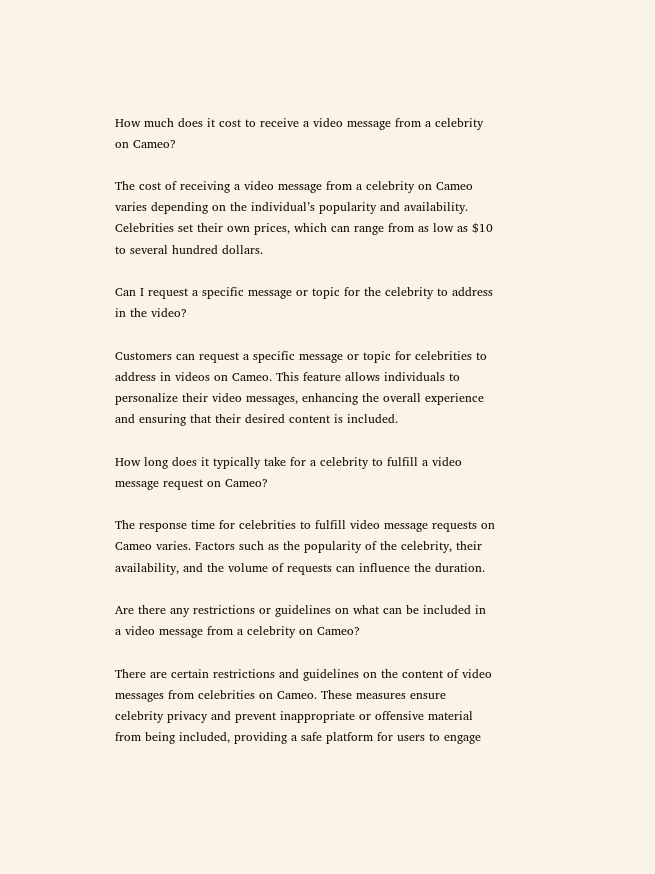How much does it cost to receive a video message from a celebrity on Cameo?

The cost of receiving a video message from a celebrity on Cameo varies depending on the individual’s popularity and availability. Celebrities set their own prices, which can range from as low as $10 to several hundred dollars.

Can I request a specific message or topic for the celebrity to address in the video?

Customers can request a specific message or topic for celebrities to address in videos on Cameo. This feature allows individuals to personalize their video messages, enhancing the overall experience and ensuring that their desired content is included.

How long does it typically take for a celebrity to fulfill a video message request on Cameo?

The response time for celebrities to fulfill video message requests on Cameo varies. Factors such as the popularity of the celebrity, their availability, and the volume of requests can influence the duration.

Are there any restrictions or guidelines on what can be included in a video message from a celebrity on Cameo?

There are certain restrictions and guidelines on the content of video messages from celebrities on Cameo. These measures ensure celebrity privacy and prevent inappropriate or offensive material from being included, providing a safe platform for users to engage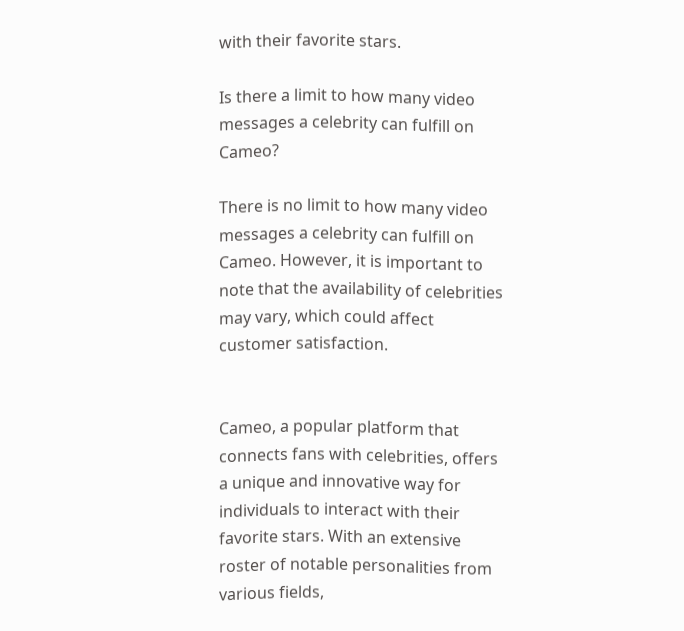with their favorite stars.

Is there a limit to how many video messages a celebrity can fulfill on Cameo?

There is no limit to how many video messages a celebrity can fulfill on Cameo. However, it is important to note that the availability of celebrities may vary, which could affect customer satisfaction.


Cameo, a popular platform that connects fans with celebrities, offers a unique and innovative way for individuals to interact with their favorite stars. With an extensive roster of notable personalities from various fields,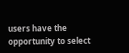users have the opportunity to select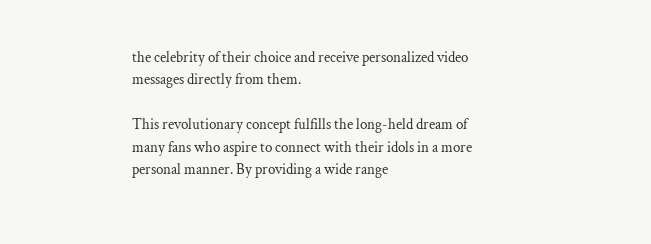the celebrity of their choice and receive personalized video messages directly from them.

This revolutionary concept fulfills the long-held dream of many fans who aspire to connect with their idols in a more personal manner. By providing a wide range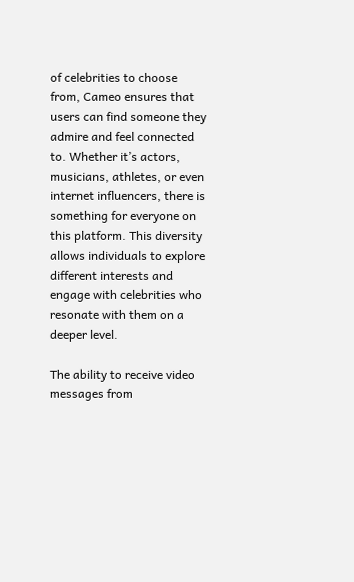of celebrities to choose from, Cameo ensures that users can find someone they admire and feel connected to. Whether it’s actors, musicians, athletes, or even internet influencers, there is something for everyone on this platform. This diversity allows individuals to explore different interests and engage with celebrities who resonate with them on a deeper level.

The ability to receive video messages from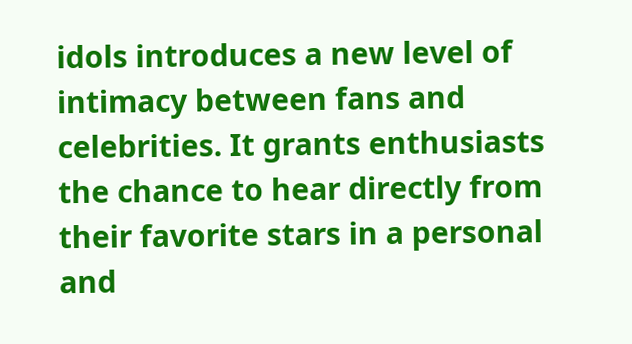idols introduces a new level of intimacy between fans and celebrities. It grants enthusiasts the chance to hear directly from their favorite stars in a personal and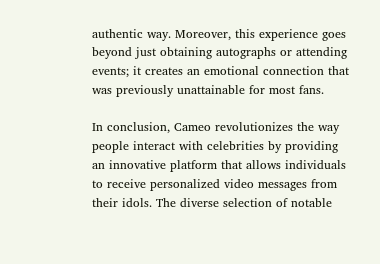authentic way. Moreover, this experience goes beyond just obtaining autographs or attending events; it creates an emotional connection that was previously unattainable for most fans.

In conclusion, Cameo revolutionizes the way people interact with celebrities by providing an innovative platform that allows individuals to receive personalized video messages from their idols. The diverse selection of notable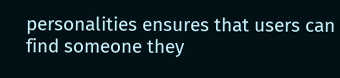personalities ensures that users can find someone they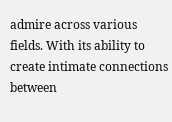admire across various fields. With its ability to create intimate connections between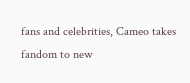fans and celebrities, Cameo takes fandom to new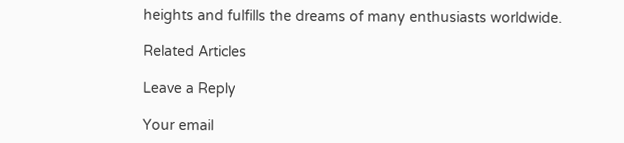heights and fulfills the dreams of many enthusiasts worldwide.

Related Articles

Leave a Reply

Your email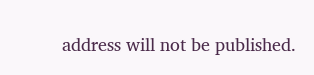address will not be published.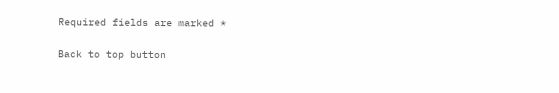Required fields are marked *

Back to top button